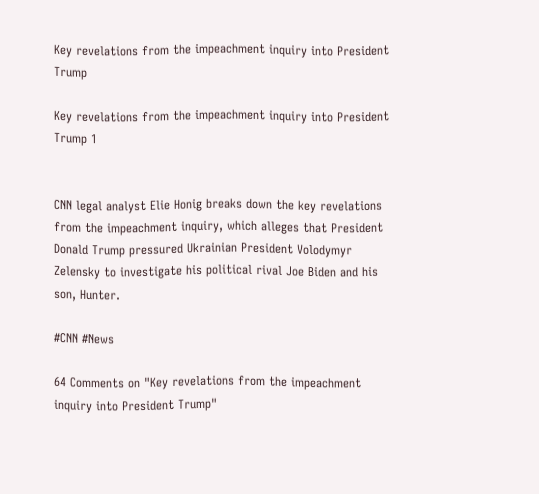Key revelations from the impeachment inquiry into President Trump

Key revelations from the impeachment inquiry into President Trump 1


CNN legal analyst Elie Honig breaks down the key revelations from the impeachment inquiry, which alleges that President Donald Trump pressured Ukrainian President Volodymyr Zelensky to investigate his political rival Joe Biden and his son, Hunter.

#CNN #News

64 Comments on "Key revelations from the impeachment inquiry into President Trump"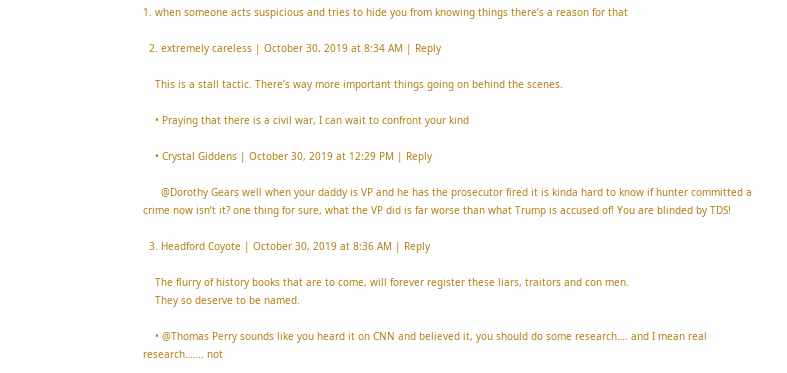1. when someone acts suspicious and tries to hide you from knowing things there’s a reason for that

  2. extremely careless | October 30, 2019 at 8:34 AM | Reply

    This is a stall tactic. There’s way more important things going on behind the scenes.

    • Praying that there is a civil war, I can wait to confront your kind

    • Crystal Giddens | October 30, 2019 at 12:29 PM | Reply

      @Dorothy Gears well when your daddy is VP and he has the prosecutor fired it is kinda hard to know if hunter committed a crime now isn’t it? one thing for sure, what the VP did is far worse than what Trump is accused of! You are blinded by TDS!

  3. Headford Coyote | October 30, 2019 at 8:36 AM | Reply

    The flurry of history books that are to come, will forever register these liars, traitors and con men.
    They so deserve to be named.

    • @Thomas Perry sounds like you heard it on CNN and believed it, you should do some research…. and I mean real research……. not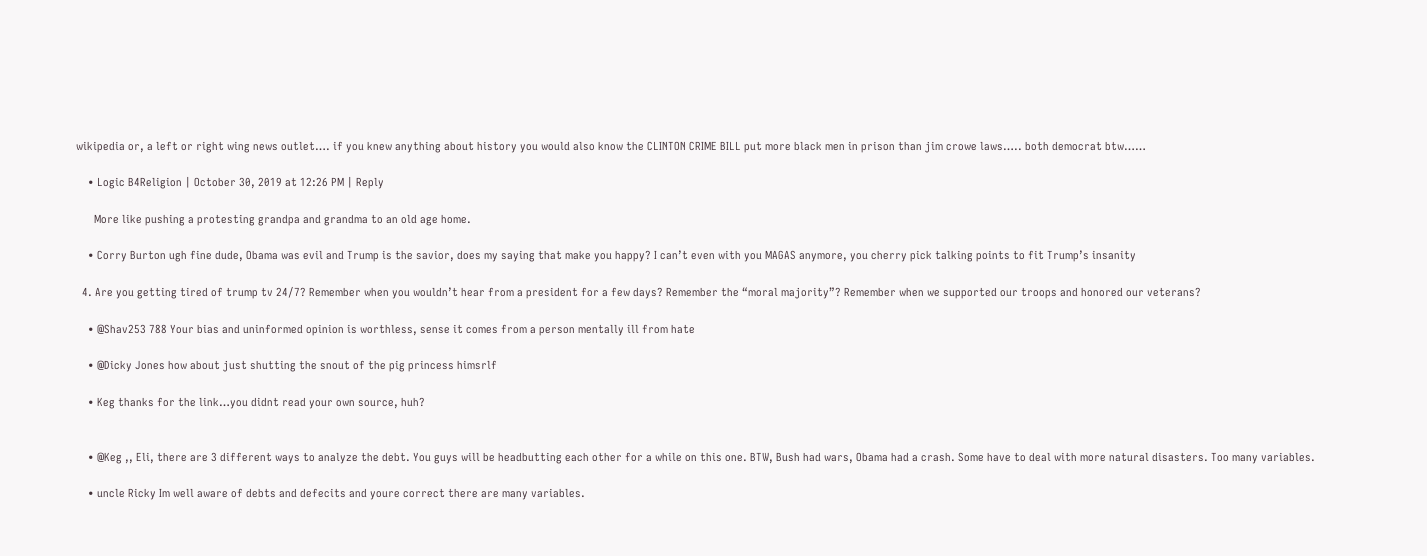wikipedia or, a left or right wing news outlet…. if you knew anything about history you would also know the CLINTON CRIME BILL put more black men in prison than jim crowe laws….. both democrat btw……

    • Logic B4Religion | October 30, 2019 at 12:26 PM | Reply

      More like pushing a protesting grandpa and grandma to an old age home.

    • Corry Burton ugh fine dude, Obama was evil and Trump is the savior, does my saying that make you happy? I can’t even with you MAGAS anymore, you cherry pick talking points to fit Trump’s insanity

  4. Are you getting tired of trump tv 24/7? Remember when you wouldn’t hear from a president for a few days? Remember the “moral majority”? Remember when we supported our troops and honored our veterans?

    • @Shav253 788 Your bias and uninformed opinion is worthless, sense it comes from a person mentally ill from hate

    • @Dicky Jones how about just shutting the snout of the pig princess himsrlf

    • Keg thanks for the link…you didnt read your own source, huh?


    • @Keg ,, Eli, there are 3 different ways to analyze the debt. You guys will be headbutting each other for a while on this one. BTW, Bush had wars, Obama had a crash. Some have to deal with more natural disasters. Too many variables.

    • uncle Ricky Im well aware of debts and defecits and youre correct there are many variables.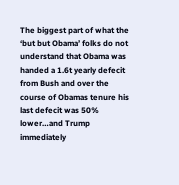The biggest part of what the ‘but but Obama’ folks do not understand that Obama was handed a 1.6t yearly defecit from Bush and over the course of Obamas tenure his last defecit was 50% lower…and Trump immediately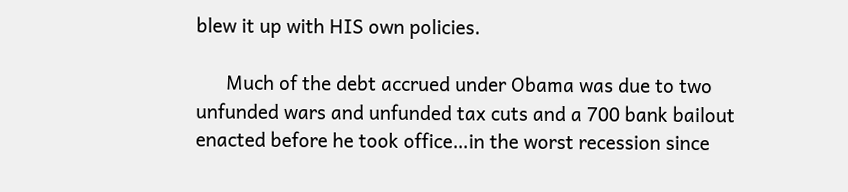blew it up with HIS own policies.

      Much of the debt accrued under Obama was due to two unfunded wars and unfunded tax cuts and a 700 bank bailout enacted before he took office…in the worst recession since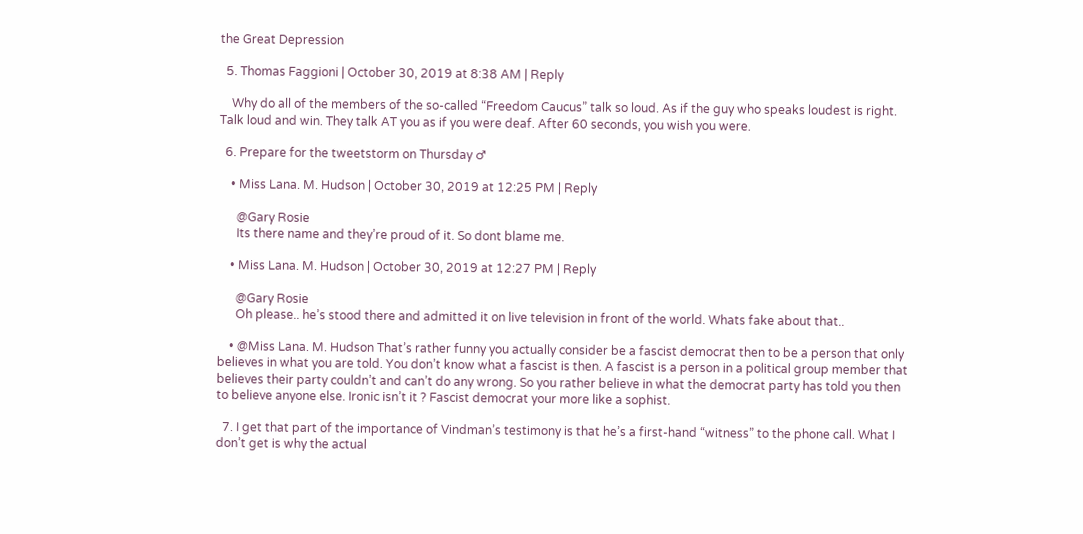the Great Depression

  5. Thomas Faggioni | October 30, 2019 at 8:38 AM | Reply

    Why do all of the members of the so-called “Freedom Caucus” talk so loud. As if the guy who speaks loudest is right. Talk loud and win. They talk AT you as if you were deaf. After 60 seconds, you wish you were.

  6. Prepare for the tweetstorm on Thursday ♂

    • Miss Lana. M. Hudson | October 30, 2019 at 12:25 PM | Reply

      @Gary Rosie
      Its there name and they’re proud of it. So dont blame me.

    • Miss Lana. M. Hudson | October 30, 2019 at 12:27 PM | Reply

      @Gary Rosie
      Oh please.. he’s stood there and admitted it on live television in front of the world. Whats fake about that..

    • @Miss Lana. M. Hudson That’s rather funny you actually consider be a fascist democrat then to be a person that only believes in what you are told. You don’t know what a fascist is then. A fascist is a person in a political group member that believes their party couldn’t and can’t do any wrong. So you rather believe in what the democrat party has told you then to believe anyone else. Ironic isn’t it ? Fascist democrat your more like a sophist.

  7. I get that part of the importance of Vindman’s testimony is that he’s a first-hand “witness” to the phone call. What I don’t get is why the actual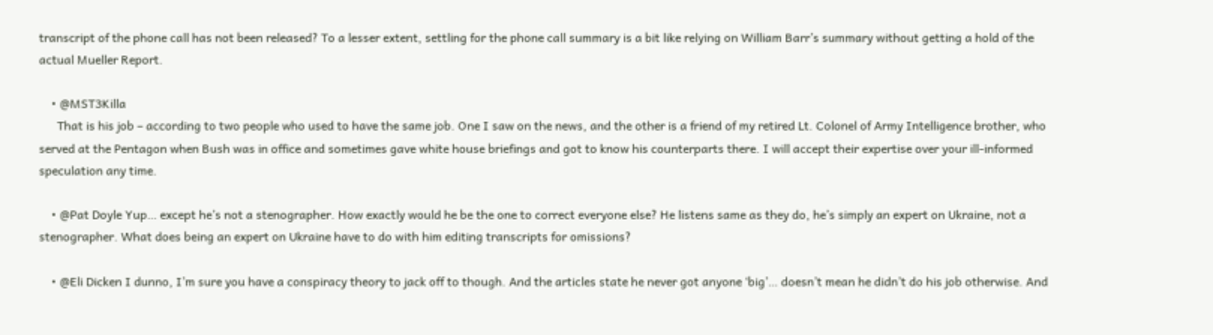transcript of the phone call has not been released? To a lesser extent, settling for the phone call summary is a bit like relying on William Barr’s summary without getting a hold of the actual Mueller Report.

    • @MST3Killa
      That is his job – according to two people who used to have the same job. One I saw on the news, and the other is a friend of my retired Lt. Colonel of Army Intelligence brother, who served at the Pentagon when Bush was in office and sometimes gave white house briefings and got to know his counterparts there. I will accept their expertise over your ill-informed speculation any time.

    • @Pat Doyle Yup… except he’s not a stenographer. How exactly would he be the one to correct everyone else? He listens same as they do, he’s simply an expert on Ukraine, not a stenographer. What does being an expert on Ukraine have to do with him editing transcripts for omissions?

    • @Eli Dicken I dunno, I’m sure you have a conspiracy theory to jack off to though. And the articles state he never got anyone ‘big’… doesn’t mean he didn’t do his job otherwise. And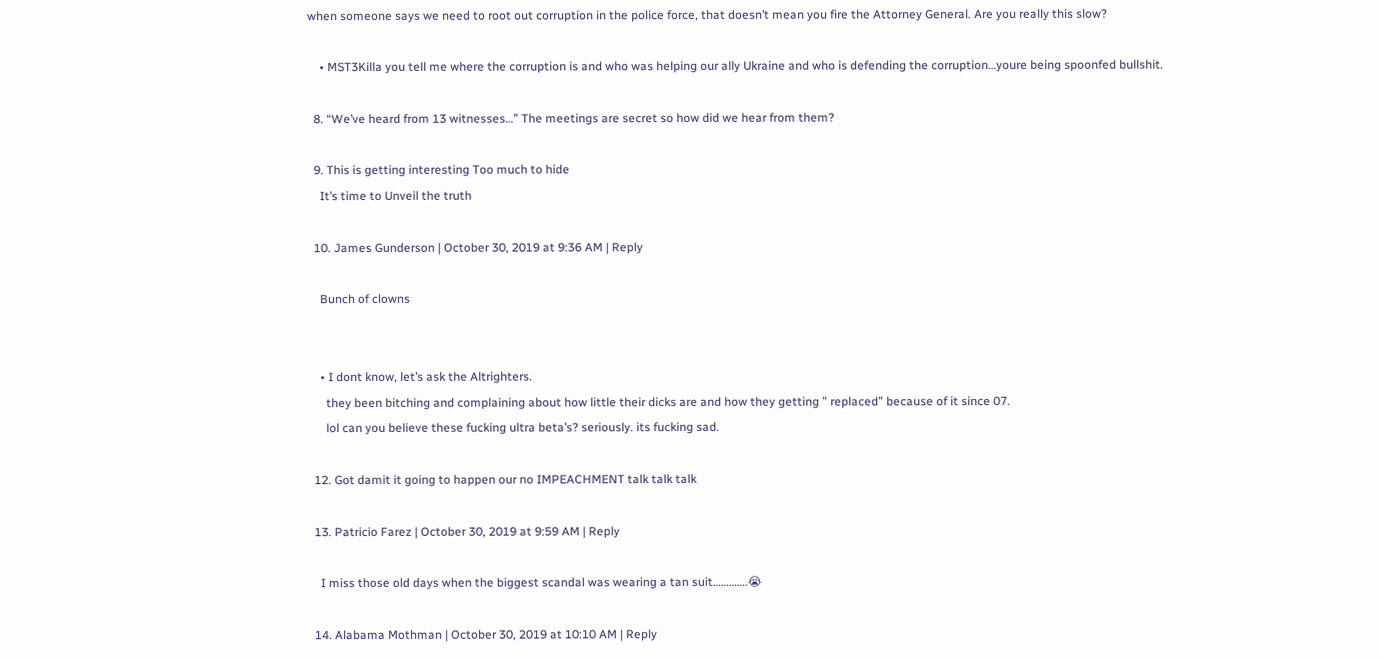when someone says we need to root out corruption in the police force, that doesn’t mean you fire the Attorney General. Are you really this slow?

    • MST3Killa you tell me where the corruption is and who was helping our ally Ukraine and who is defending the corruption…youre being spoonfed bullshit.

  8. “We’ve heard from 13 witnesses…” The meetings are secret so how did we hear from them?

  9. This is getting interesting Too much to hide
    It’s time to Unveil the truth

  10. James Gunderson | October 30, 2019 at 9:36 AM | Reply

    Bunch of clowns


    • I dont know, let’s ask the Altrighters.
      they been bitching and complaining about how little their dicks are and how they getting ” replaced” because of it since 07.
      lol can you believe these fucking ultra beta’s? seriously. its fucking sad.

  12. Got damit it going to happen our no IMPEACHMENT talk talk talk

  13. Patricio Farez | October 30, 2019 at 9:59 AM | Reply

    I miss those old days when the biggest scandal was wearing a tan suit………….😭

  14. Alabama Mothman | October 30, 2019 at 10:10 AM | Reply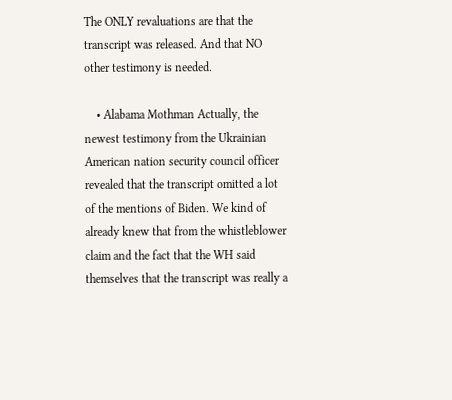The ONLY revaluations are that the transcript was released. And that NO other testimony is needed.

    • Alabama Mothman Actually, the newest testimony from the Ukrainian American nation security council officer revealed that the transcript omitted a lot of the mentions of Biden. We kind of already knew that from the whistleblower claim and the fact that the WH said themselves that the transcript was really a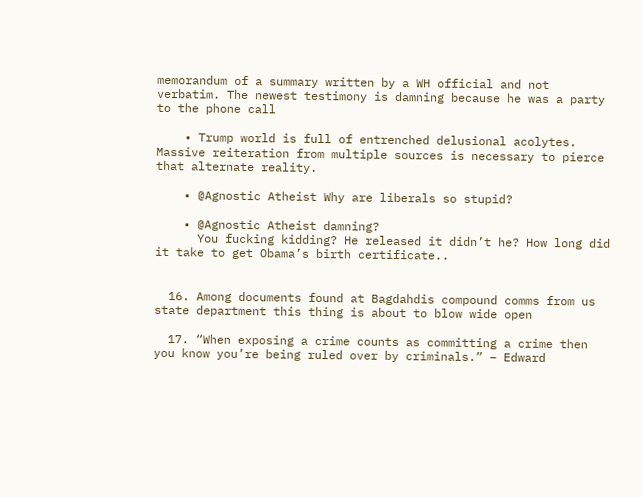memorandum of a summary written by a WH official and not verbatim. The newest testimony is damning because he was a party to the phone call

    • Trump world is full of entrenched delusional acolytes. Massive reiteration from multiple sources is necessary to pierce that alternate reality.

    • @Agnostic Atheist Why are liberals so stupid?

    • @Agnostic Atheist damning?
      You fucking kidding? He released it didn’t he? How long did it take to get Obama’s birth certificate..


  16. Among documents found at Bagdahdis compound comms from us state department this thing is about to blow wide open

  17. “When exposing a crime counts as committing a crime then you know you’re being ruled over by criminals.” – Edward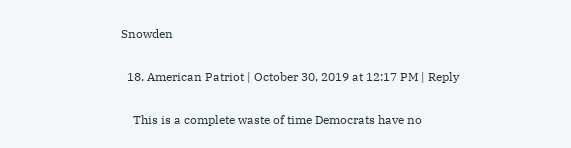Snowden

  18. American Patriot | October 30, 2019 at 12:17 PM | Reply

    This is a complete waste of time Democrats have no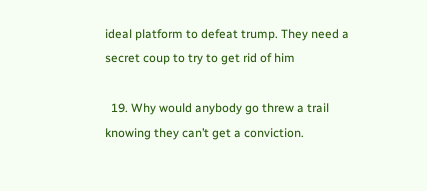ideal platform to defeat trump. They need a secret coup to try to get rid of him

  19. Why would anybody go threw a trail knowing they can’t get a conviction.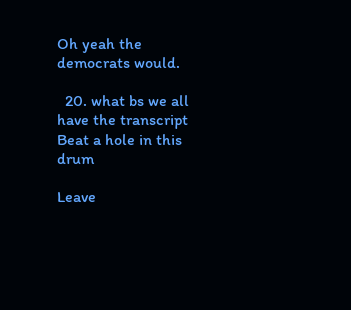Oh yeah the democrats would.

  20. what bs we all have the transcript Beat a hole in this drum

Leave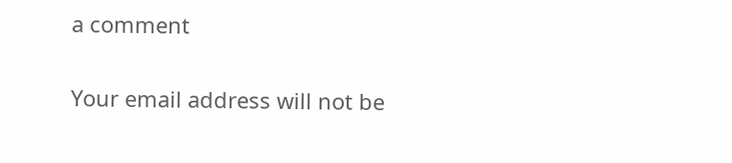a comment

Your email address will not be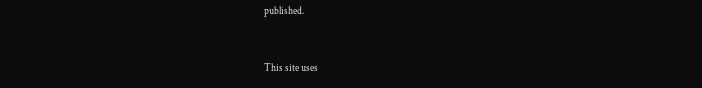published.


This site uses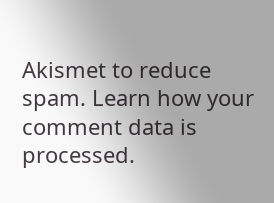Akismet to reduce spam. Learn how your comment data is processed.